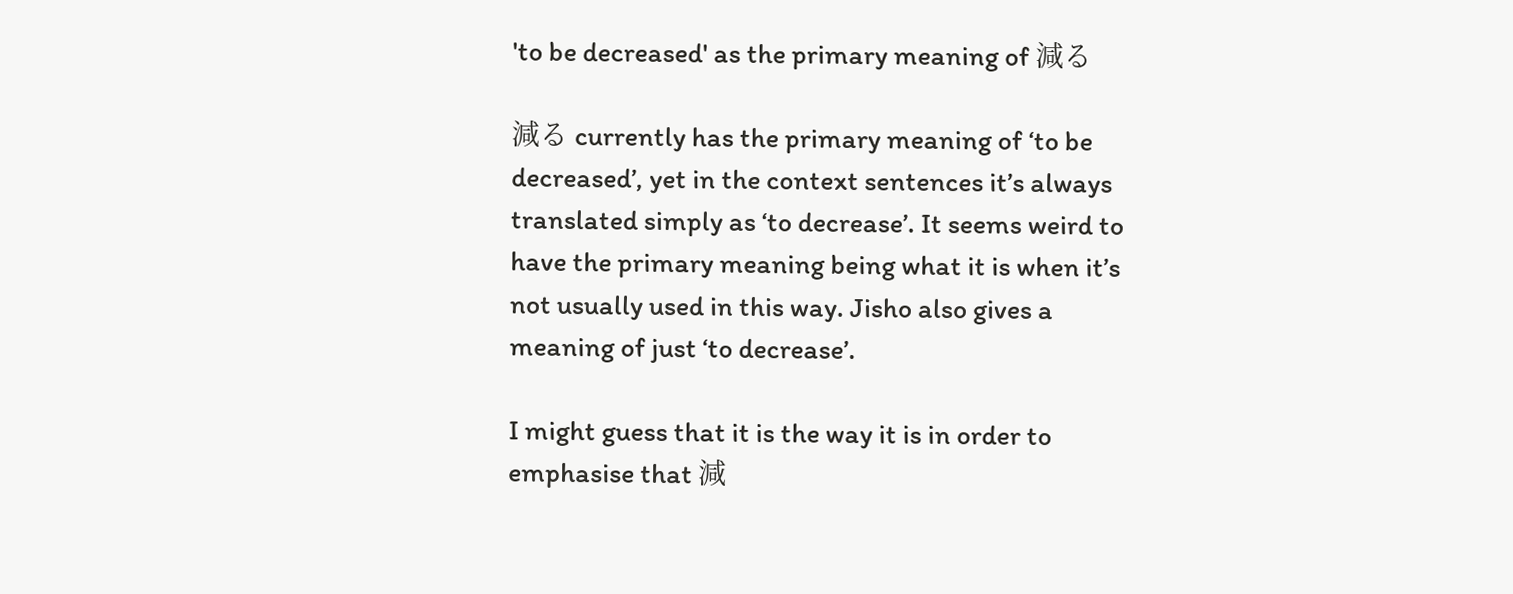'to be decreased' as the primary meaning of 減る

減る currently has the primary meaning of ‘to be decreased’, yet in the context sentences it’s always translated simply as ‘to decrease’. It seems weird to have the primary meaning being what it is when it’s not usually used in this way. Jisho also gives a meaning of just ‘to decrease’.

I might guess that it is the way it is in order to emphasise that 減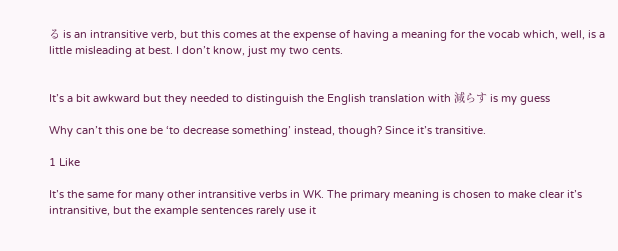る is an intransitive verb, but this comes at the expense of having a meaning for the vocab which, well, is a little misleading at best. I don’t know, just my two cents.


It’s a bit awkward but they needed to distinguish the English translation with 減らす is my guess

Why can’t this one be ‘to decrease something’ instead, though? Since it’s transitive.

1 Like

It’s the same for many other intransitive verbs in WK. The primary meaning is chosen to make clear it’s intransitive, but the example sentences rarely use it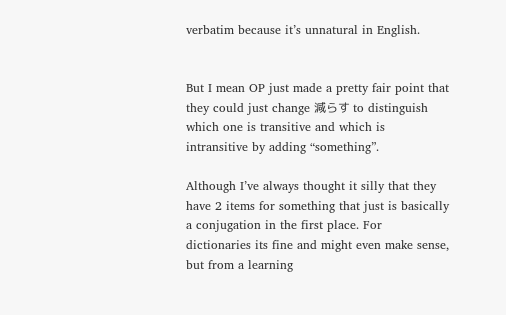verbatim because it’s unnatural in English.


But I mean OP just made a pretty fair point that they could just change 減らす to distinguish which one is transitive and which is intransitive by adding “something”.

Although I’ve always thought it silly that they have 2 items for something that just is basically a conjugation in the first place. For dictionaries its fine and might even make sense, but from a learning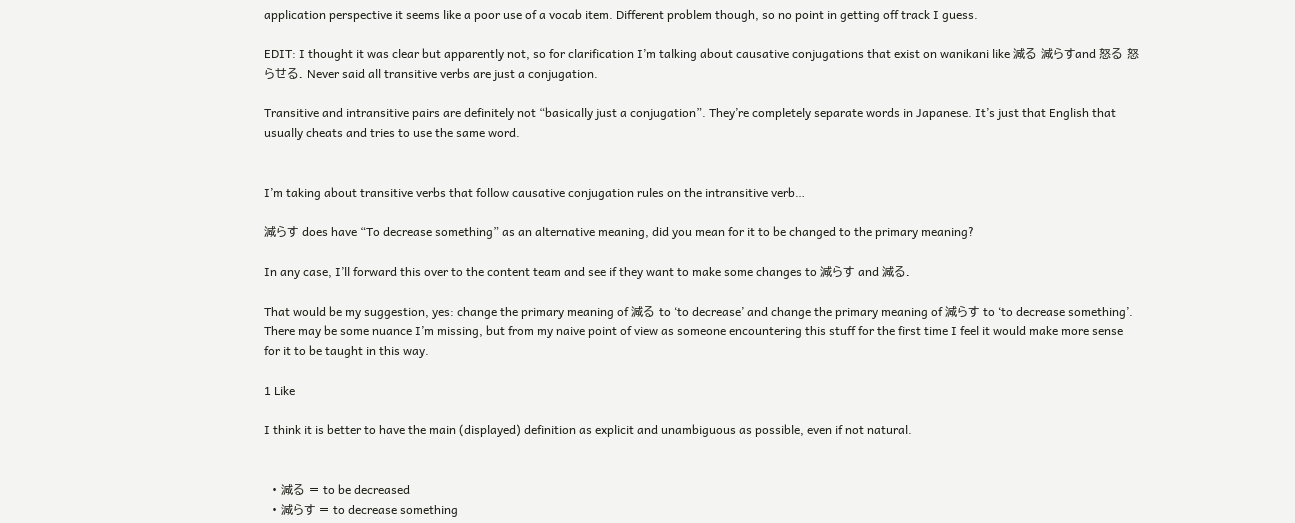application perspective it seems like a poor use of a vocab item. Different problem though, so no point in getting off track I guess.

EDIT: I thought it was clear but apparently not, so for clarification I’m talking about causative conjugations that exist on wanikani like 減る 減らすand 怒る 怒らせる. Never said all transitive verbs are just a conjugation.

Transitive and intransitive pairs are definitely not “basically just a conjugation”. They’re completely separate words in Japanese. It’s just that English that usually cheats and tries to use the same word.


I’m taking about transitive verbs that follow causative conjugation rules on the intransitive verb…

減らす does have “To decrease something” as an alternative meaning, did you mean for it to be changed to the primary meaning?

In any case, I’ll forward this over to the content team and see if they want to make some changes to 減らす and 減る.

That would be my suggestion, yes: change the primary meaning of 減る to ‘to decrease’ and change the primary meaning of 減らす to ‘to decrease something’. There may be some nuance I’m missing, but from my naive point of view as someone encountering this stuff for the first time I feel it would make more sense for it to be taught in this way.

1 Like

I think it is better to have the main (displayed) definition as explicit and unambiguous as possible, even if not natural.


  • 減る = to be decreased
  • 減らす = to decrease something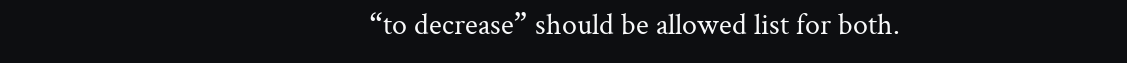“to decrease” should be allowed list for both.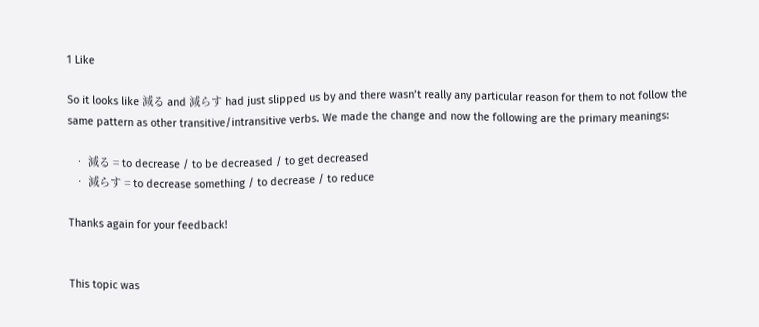1 Like

So it looks like 減る and 減らす had just slipped us by and there wasn’t really any particular reason for them to not follow the same pattern as other transitive/intransitive verbs. We made the change and now the following are the primary meanings:

  • 減る = to decrease / to be decreased / to get decreased
  • 減らす = to decrease something / to decrease / to reduce

Thanks again for your feedback!


This topic was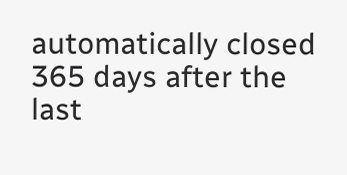automatically closed 365 days after the last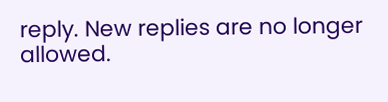reply. New replies are no longer allowed.